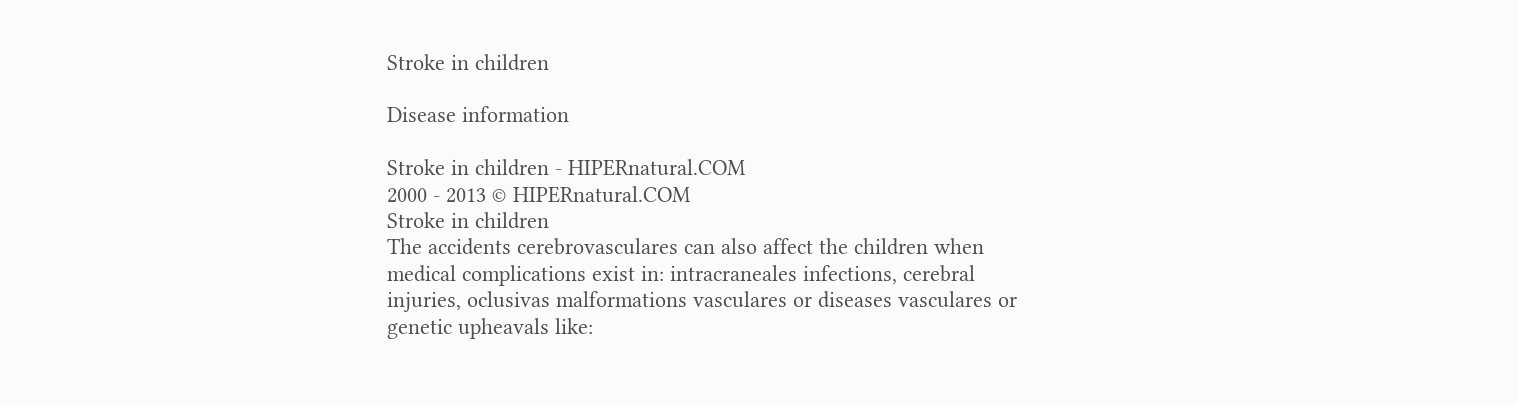Stroke in children

Disease information

Stroke in children - HIPERnatural.COM
2000 - 2013 © HIPERnatural.COM
Stroke in children
The accidents cerebrovasculares can also affect the children when medical complications exist in: intracraneales infections, cerebral injuries, oclusivas malformations vasculares or diseases vasculares or genetic upheavals like: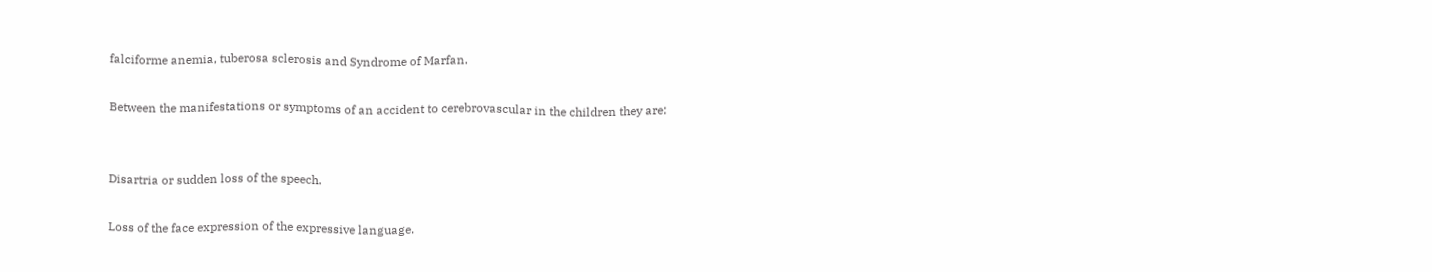falciforme anemia, tuberosa sclerosis and Syndrome of Marfan.

Between the manifestations or symptoms of an accident to cerebrovascular in the children they are:


Disartria or sudden loss of the speech.

Loss of the face expression of the expressive language.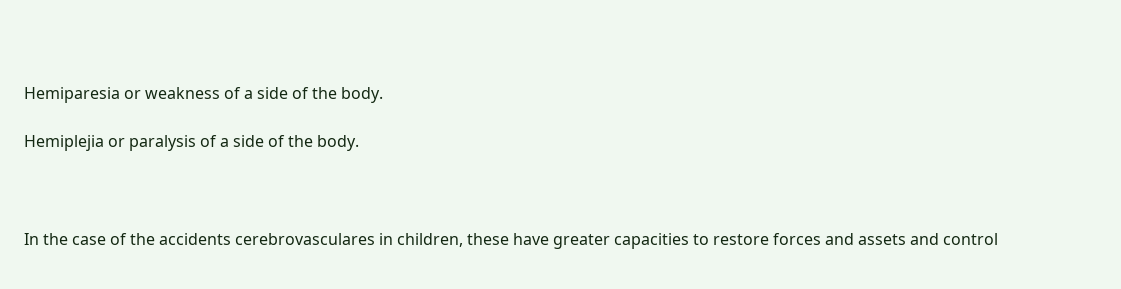Hemiparesia or weakness of a side of the body.

Hemiplejia or paralysis of a side of the body.



In the case of the accidents cerebrovasculares in children, these have greater capacities to restore forces and assets and control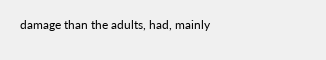damage than the adults, had, mainly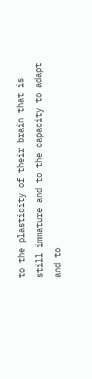to the plasticity of their brain that is still immature and to the capacity to adapt and to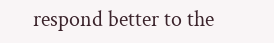respond better to the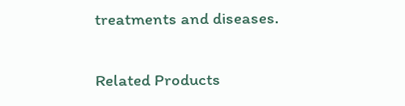treatments and diseases.

Related Products